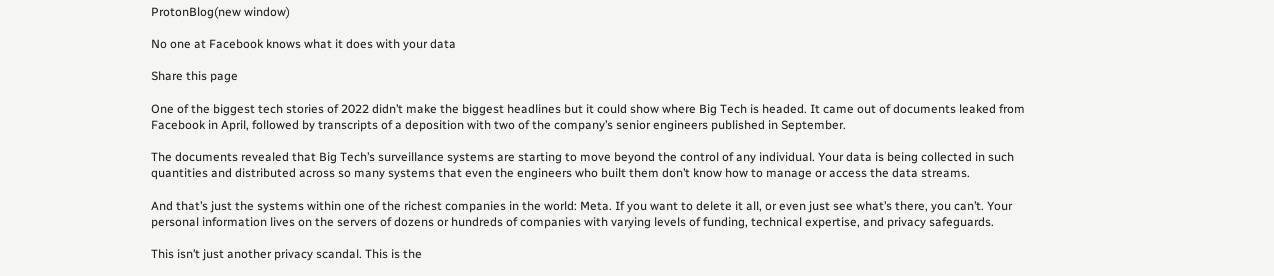ProtonBlog(new window)

No one at Facebook knows what it does with your data

Share this page

One of the biggest tech stories of 2022 didn’t make the biggest headlines but it could show where Big Tech is headed. It came out of documents leaked from Facebook in April, followed by transcripts of a deposition with two of the company’s senior engineers published in September.

The documents revealed that Big Tech’s surveillance systems are starting to move beyond the control of any individual. Your data is being collected in such quantities and distributed across so many systems that even the engineers who built them don’t know how to manage or access the data streams.

And that’s just the systems within one of the richest companies in the world: Meta. If you want to delete it all, or even just see what’s there, you can’t. Your personal information lives on the servers of dozens or hundreds of companies with varying levels of funding, technical expertise, and privacy safeguards.

This isn’t just another privacy scandal. This is the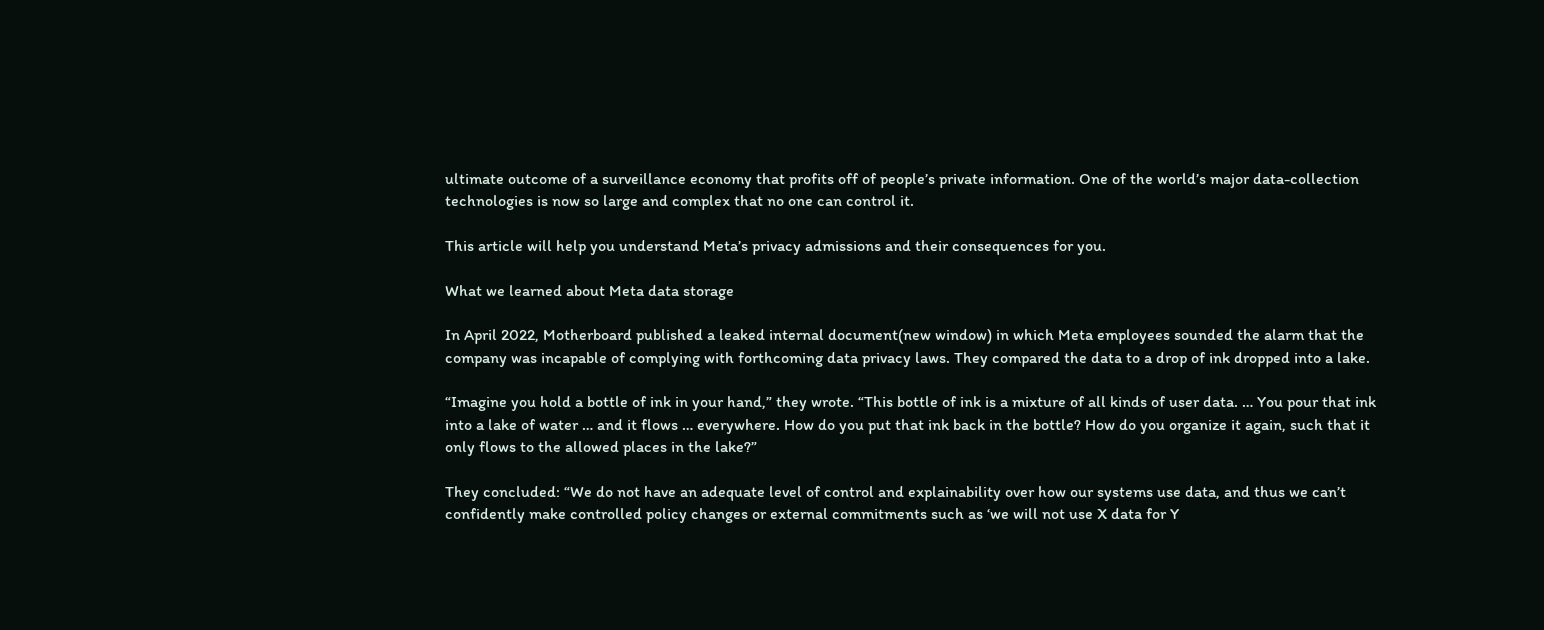ultimate outcome of a surveillance economy that profits off of people’s private information. One of the world’s major data-collection technologies is now so large and complex that no one can control it.

This article will help you understand Meta’s privacy admissions and their consequences for you.

What we learned about Meta data storage

In April 2022, Motherboard published a leaked internal document(new window) in which Meta employees sounded the alarm that the company was incapable of complying with forthcoming data privacy laws. They compared the data to a drop of ink dropped into a lake.

“Imagine you hold a bottle of ink in your hand,” they wrote. “This bottle of ink is a mixture of all kinds of user data. … You pour that ink into a lake of water … and it flows … everywhere. How do you put that ink back in the bottle? How do you organize it again, such that it only flows to the allowed places in the lake?”

They concluded: “We do not have an adequate level of control and explainability over how our systems use data, and thus we can’t confidently make controlled policy changes or external commitments such as ‘we will not use X data for Y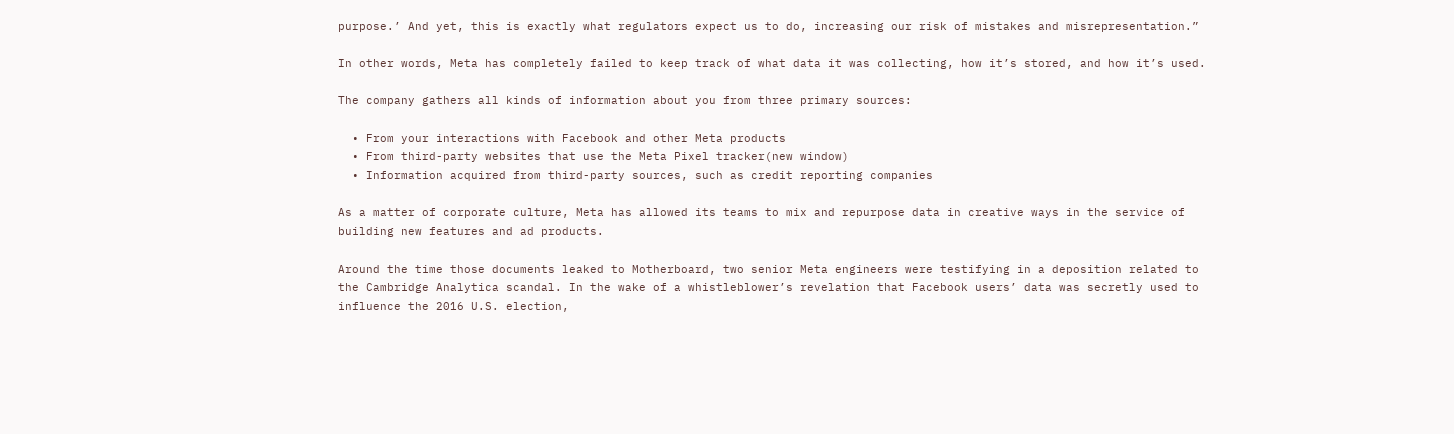purpose.’ And yet, this is exactly what regulators expect us to do, increasing our risk of mistakes and misrepresentation.”

In other words, Meta has completely failed to keep track of what data it was collecting, how it’s stored, and how it’s used.

The company gathers all kinds of information about you from three primary sources:

  • From your interactions with Facebook and other Meta products
  • From third-party websites that use the Meta Pixel tracker(new window)
  • Information acquired from third-party sources, such as credit reporting companies

As a matter of corporate culture, Meta has allowed its teams to mix and repurpose data in creative ways in the service of building new features and ad products.

Around the time those documents leaked to Motherboard, two senior Meta engineers were testifying in a deposition related to the Cambridge Analytica scandal. In the wake of a whistleblower’s revelation that Facebook users’ data was secretly used to influence the 2016 U.S. election,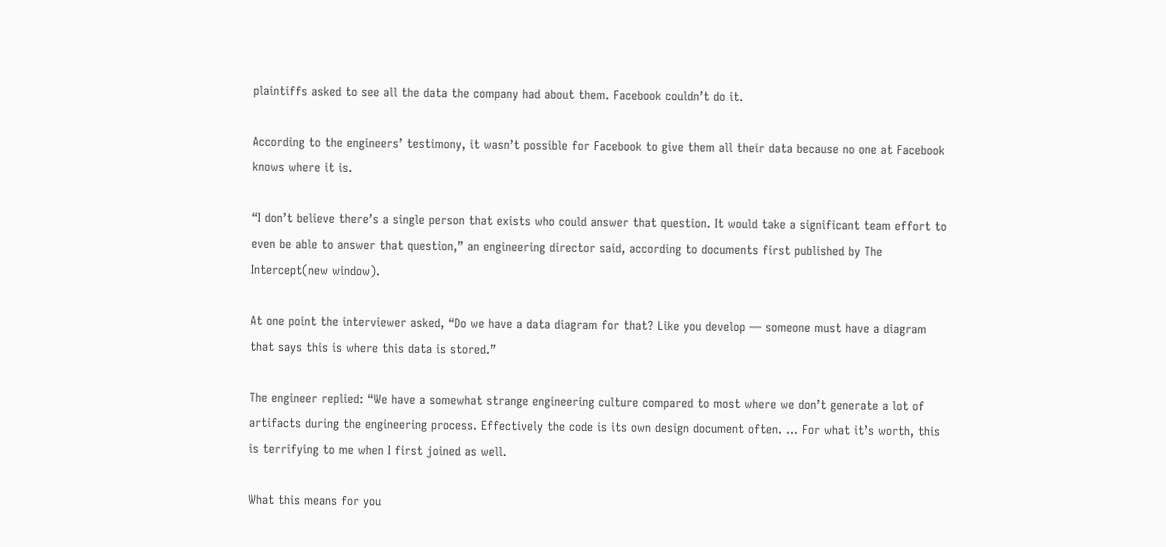plaintiffs asked to see all the data the company had about them. Facebook couldn’t do it.

According to the engineers’ testimony, it wasn’t possible for Facebook to give them all their data because no one at Facebook knows where it is.

“I don’t believe there’s a single person that exists who could answer that question. It would take a significant team effort to even be able to answer that question,” an engineering director said, according to documents first published by The Intercept(new window).

At one point the interviewer asked, “Do we have a data diagram for that? Like you develop — someone must have a diagram that says this is where this data is stored.”

The engineer replied: “We have a somewhat strange engineering culture compared to most where we don’t generate a lot of artifacts during the engineering process. Effectively the code is its own design document often. … For what it’s worth, this is terrifying to me when I first joined as well.

What this means for you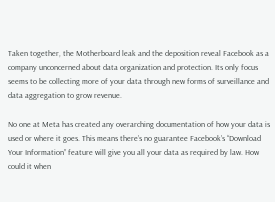Taken together, the Motherboard leak and the deposition reveal Facebook as a company unconcerned about data organization and protection. Its only focus seems to be collecting more of your data through new forms of surveillance and data aggregation to grow revenue.

No one at Meta has created any overarching documentation of how your data is used or where it goes. This means there’s no guarantee Facebook’s “Download Your Information” feature will give you all your data as required by law. How could it when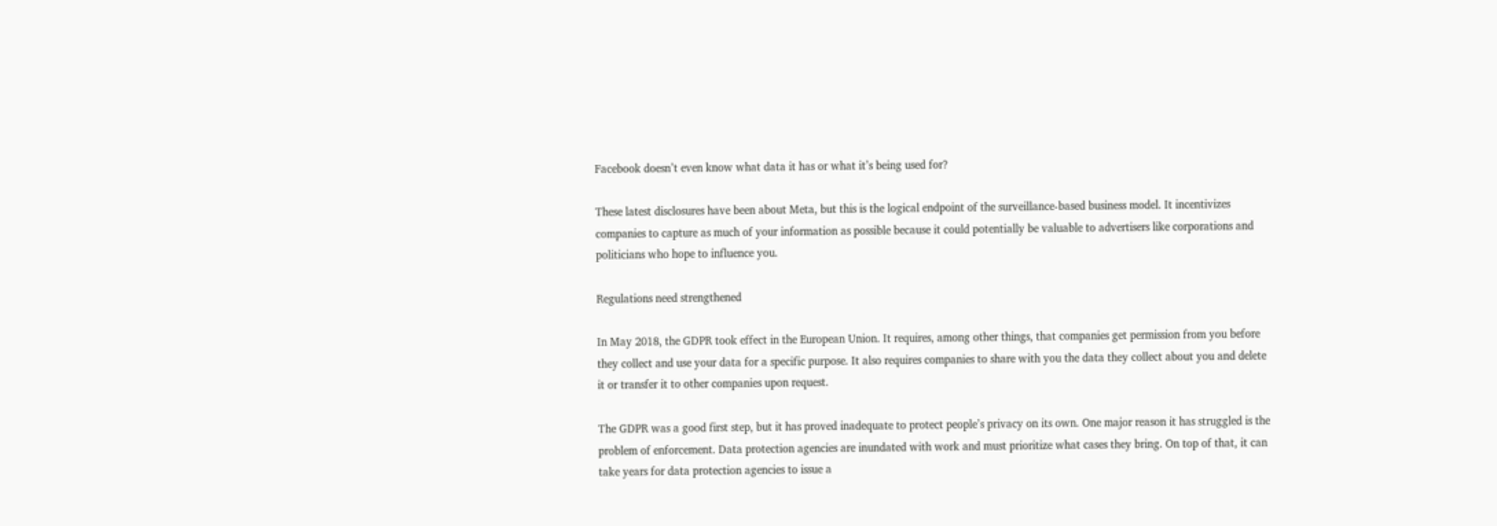Facebook doesn’t even know what data it has or what it’s being used for?

These latest disclosures have been about Meta, but this is the logical endpoint of the surveillance-based business model. It incentivizes companies to capture as much of your information as possible because it could potentially be valuable to advertisers like corporations and politicians who hope to influence you.

Regulations need strengthened

In May 2018, the GDPR took effect in the European Union. It requires, among other things, that companies get permission from you before they collect and use your data for a specific purpose. It also requires companies to share with you the data they collect about you and delete it or transfer it to other companies upon request.

The GDPR was a good first step, but it has proved inadequate to protect people’s privacy on its own. One major reason it has struggled is the problem of enforcement. Data protection agencies are inundated with work and must prioritize what cases they bring. On top of that, it can take years for data protection agencies to issue a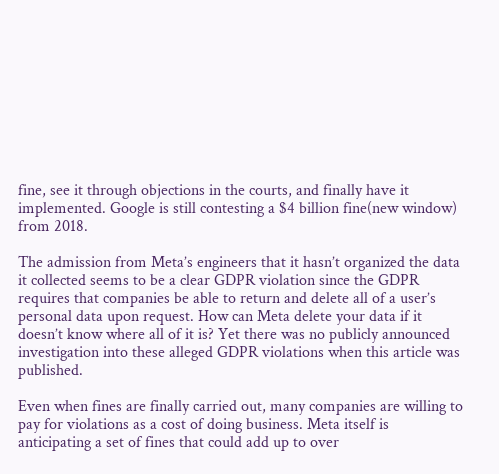fine, see it through objections in the courts, and finally have it implemented. Google is still contesting a $4 billion fine(new window) from 2018.

The admission from Meta’s engineers that it hasn’t organized the data it collected seems to be a clear GDPR violation since the GDPR requires that companies be able to return and delete all of a user’s personal data upon request. How can Meta delete your data if it doesn’t know where all of it is? Yet there was no publicly announced investigation into these alleged GDPR violations when this article was published.

Even when fines are finally carried out, many companies are willing to pay for violations as a cost of doing business. Meta itself is anticipating a set of fines that could add up to over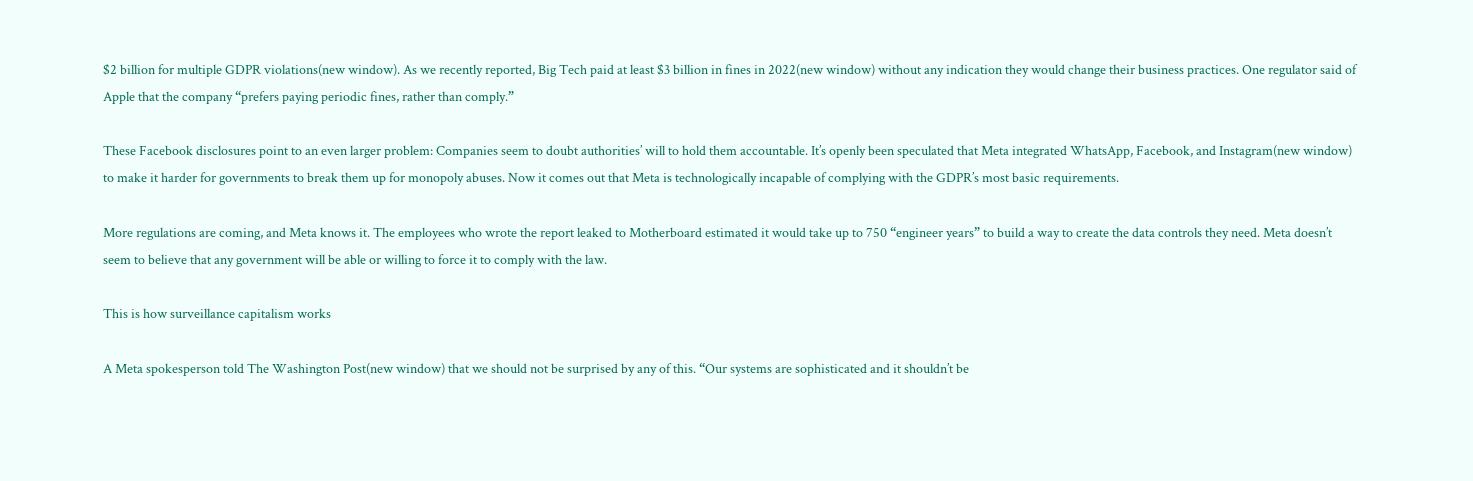$2 billion for multiple GDPR violations(new window). As we recently reported, Big Tech paid at least $3 billion in fines in 2022(new window) without any indication they would change their business practices. One regulator said of Apple that the company “prefers paying periodic fines, rather than comply.”

These Facebook disclosures point to an even larger problem: Companies seem to doubt authorities’ will to hold them accountable. It’s openly been speculated that Meta integrated WhatsApp, Facebook, and Instagram(new window) to make it harder for governments to break them up for monopoly abuses. Now it comes out that Meta is technologically incapable of complying with the GDPR’s most basic requirements.

More regulations are coming, and Meta knows it. The employees who wrote the report leaked to Motherboard estimated it would take up to 750 “engineer years” to build a way to create the data controls they need. Meta doesn’t seem to believe that any government will be able or willing to force it to comply with the law.

This is how surveillance capitalism works

A Meta spokesperson told The Washington Post(new window) that we should not be surprised by any of this. “Our systems are sophisticated and it shouldn’t be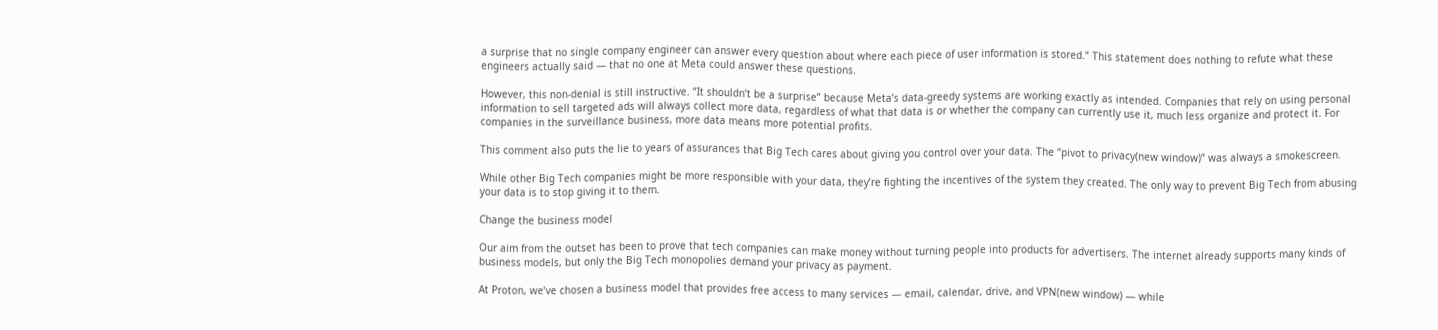a surprise that no single company engineer can answer every question about where each piece of user information is stored.” This statement does nothing to refute what these engineers actually said — that no one at Meta could answer these questions.

However, this non-denial is still instructive. “It shouldn’t be a surprise” because Meta’s data-greedy systems are working exactly as intended. Companies that rely on using personal information to sell targeted ads will always collect more data, regardless of what that data is or whether the company can currently use it, much less organize and protect it. For companies in the surveillance business, more data means more potential profits.

This comment also puts the lie to years of assurances that Big Tech cares about giving you control over your data. The “pivot to privacy(new window)” was always a smokescreen.

While other Big Tech companies might be more responsible with your data, they’re fighting the incentives of the system they created. The only way to prevent Big Tech from abusing your data is to stop giving it to them.

Change the business model

Our aim from the outset has been to prove that tech companies can make money without turning people into products for advertisers. The internet already supports many kinds of business models, but only the Big Tech monopolies demand your privacy as payment.

At Proton, we’ve chosen a business model that provides free access to many services — email, calendar, drive, and VPN(new window) — while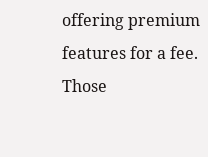offering premium features for a fee. Those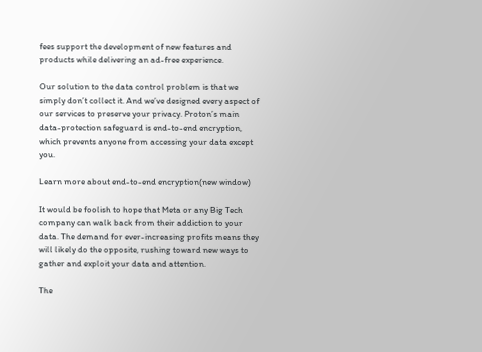fees support the development of new features and products while delivering an ad-free experience.

Our solution to the data control problem is that we simply don’t collect it. And we’ve designed every aspect of our services to preserve your privacy. Proton’s main data-protection safeguard is end-to-end encryption, which prevents anyone from accessing your data except you.

Learn more about end-to-end encryption(new window)

It would be foolish to hope that Meta or any Big Tech company can walk back from their addiction to your data. The demand for ever-increasing profits means they will likely do the opposite, rushing toward new ways to gather and exploit your data and attention.

The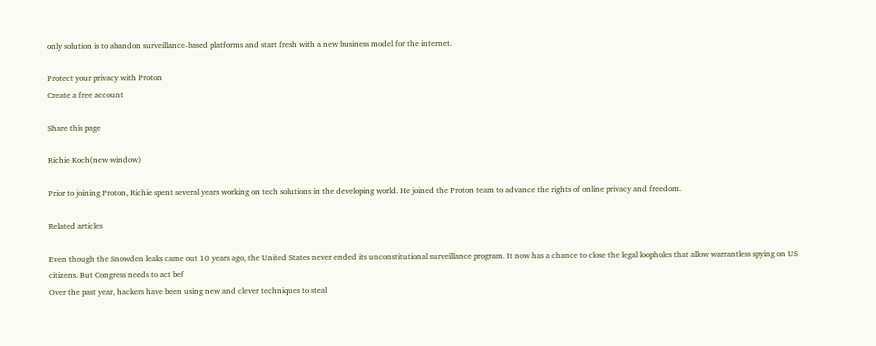only solution is to abandon surveillance-based platforms and start fresh with a new business model for the internet.

Protect your privacy with Proton
Create a free account

Share this page

Richie Koch(new window)

Prior to joining Proton, Richie spent several years working on tech solutions in the developing world. He joined the Proton team to advance the rights of online privacy and freedom.

Related articles

Even though the Snowden leaks came out 10 years ago, the United States never ended its unconstitutional surveillance program. It now has a chance to close the legal loopholes that allow warrantless spying on US citizens. But Congress needs to act bef
Over the past year, hackers have been using new and clever techniques to steal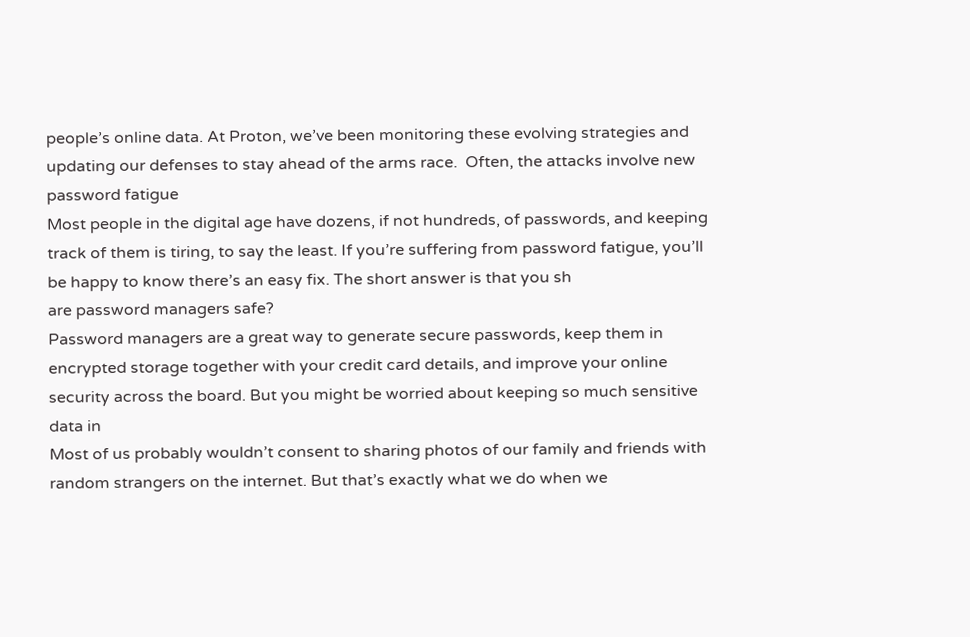people’s online data. At Proton, we’ve been monitoring these evolving strategies and updating our defenses to stay ahead of the arms race.  Often, the attacks involve new
password fatigue
Most people in the digital age have dozens, if not hundreds, of passwords, and keeping track of them is tiring, to say the least. If you’re suffering from password fatigue, you’ll be happy to know there’s an easy fix. The short answer is that you sh
are password managers safe?
Password managers are a great way to generate secure passwords, keep them in encrypted storage together with your credit card details, and improve your online security across the board. But you might be worried about keeping so much sensitive data in
Most of us probably wouldn’t consent to sharing photos of our family and friends with random strangers on the internet. But that’s exactly what we do when we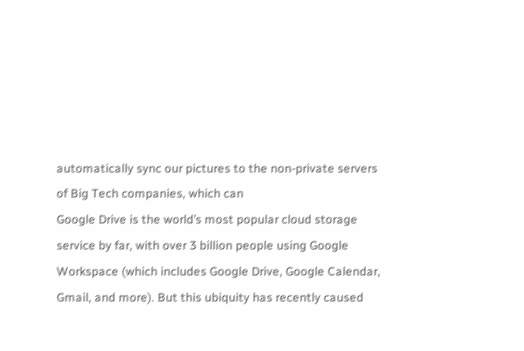automatically sync our pictures to the non-private servers of Big Tech companies, which can
Google Drive is the world’s most popular cloud storage service by far, with over 3 billion people using Google Workspace (which includes Google Drive, Google Calendar, Gmail, and more). But this ubiquity has recently caused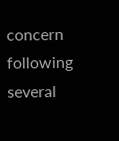concern following several